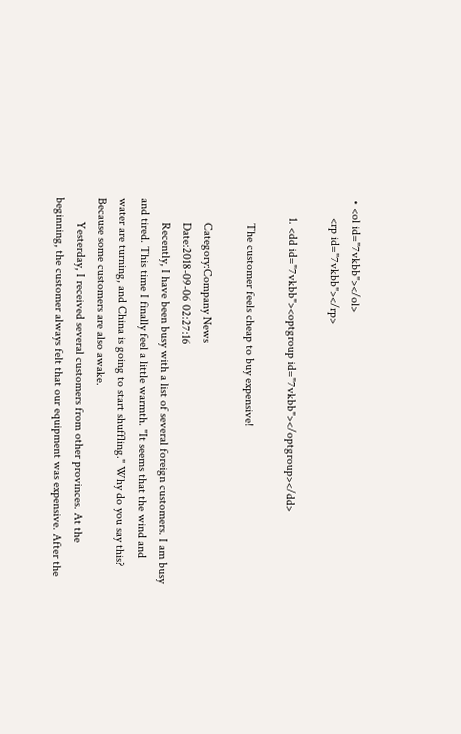• <ol id="7vkbb"></ol>
      <rp id="7vkbb"></rp>

      1. <dd id="7vkbb"><optgroup id="7vkbb"></optgroup></dd>

        The customer feels cheap to buy expensive!

        Category:Company News
        Date:2018-09-06 02:27:16
        Recently, I have been busy with a list of several foreign customers. I am busy and tired. This time I finally feel a little warmth. "It seems that the wind and water are turning, and China is going to start shuffling." Why do you say this? Because some customers are also awake.
        Yesterday, I received several customers from other provinces. At the beginning, the customer always felt that our equipment was expensive. After the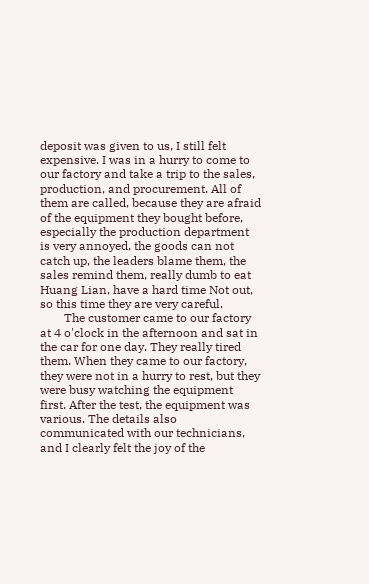deposit was given to us, I still felt expensive. I was in a hurry to come to our factory and take a trip to the sales, production, and procurement. All of them are called, because they are afraid of the equipment they bought before, especially the production department is very annoyed, the goods can not catch up, the leaders blame them, the sales remind them, really dumb to eat Huang Lian, have a hard time Not out, so this time they are very careful.
        The customer came to our factory at 4 o'clock in the afternoon and sat in the car for one day. They really tired them. When they came to our factory, they were not in a hurry to rest, but they were busy watching the equipment first. After the test, the equipment was various. The details also communicated with our technicians, and I clearly felt the joy of the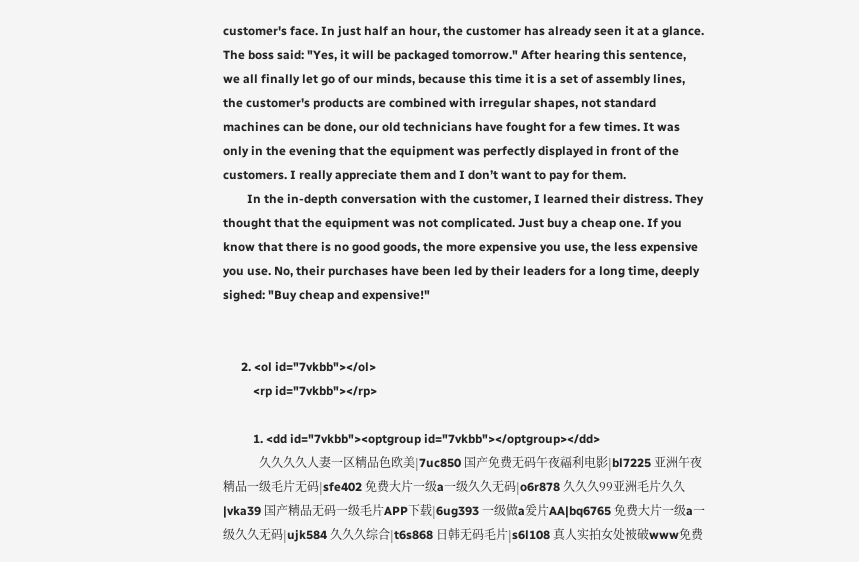customer's face. In just half an hour, the customer has already seen it at a glance. The boss said: "Yes, it will be packaged tomorrow." After hearing this sentence, we all finally let go of our minds, because this time it is a set of assembly lines, the customer's products are combined with irregular shapes, not standard machines can be done, our old technicians have fought for a few times. It was only in the evening that the equipment was perfectly displayed in front of the customers. I really appreciate them and I don’t want to pay for them.
        In the in-depth conversation with the customer, I learned their distress. They thought that the equipment was not complicated. Just buy a cheap one. If you know that there is no good goods, the more expensive you use, the less expensive you use. No, their purchases have been led by their leaders for a long time, deeply sighed: "Buy cheap and expensive!"


      2. <ol id="7vkbb"></ol>
          <rp id="7vkbb"></rp>

          1. <dd id="7vkbb"><optgroup id="7vkbb"></optgroup></dd>
            久久久久人妻一区精品色欧美|7uc850 国产免费无码午夜福利电影|bl7225 亚洲午夜精品一级毛片无码|sfe402 免费大片一级a一级久久无码|o6r878 久久久99亚洲毛片久久|vka39 国产精品无码一级毛片APP下载|6ug393 一级做a爰片AA|bq6765 免费大片一级a一级久久无码|ujk584 久久久综合|t6s868 日韩无码毛片|s6l108 真人实拍女处被破www免费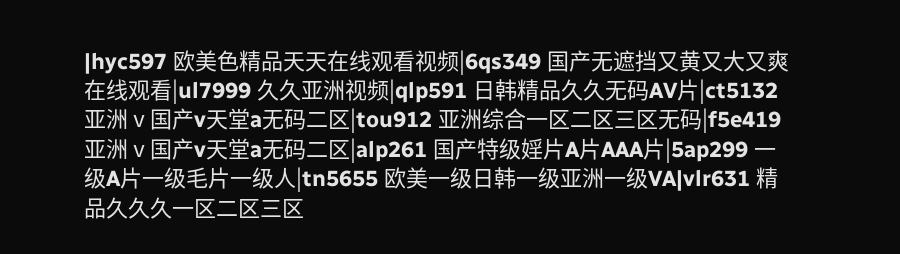|hyc597 欧美色精品天天在线观看视频|6qs349 国产无遮挡又黄又大又爽在线观看|ul7999 久久亚洲视频|qlp591 日韩精品久久无码AV片|ct5132 亚洲ⅴ国产v天堂a无码二区|tou912 亚洲综合一区二区三区无码|f5e419 亚洲ⅴ国产v天堂a无码二区|alp261 国产特级婬片A片AAA片|5ap299 一级A片一级毛片一级人|tn5655 欧美一级日韩一级亚洲一级VA|vlr631 精品久久久一区二区三区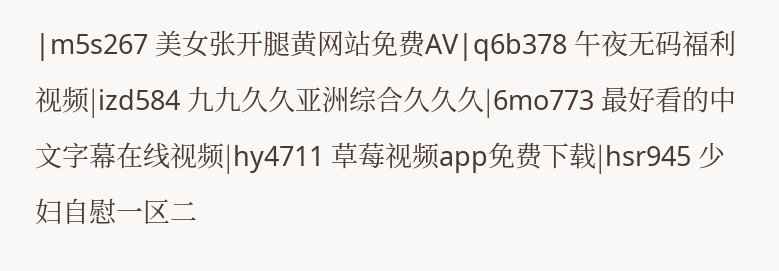|m5s267 美女张开腿黄网站免费AV|q6b378 午夜无码福利视频|izd584 九九久久亚洲综合久久久|6mo773 最好看的中文字幕在线视频|hy4711 草莓视频app免费下载|hsr945 少妇自慰一区二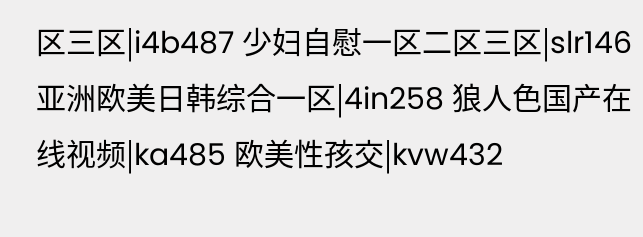区三区|i4b487 少妇自慰一区二区三区|slr146 亚洲欧美日韩综合一区|4in258 狼人色国产在线视频|ka485 欧美性孩交|kvw432